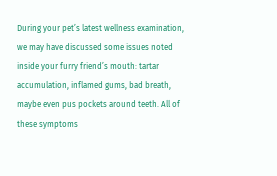During your pet’s latest wellness examination, we may have discussed some issues noted inside your furry friend’s mouth: tartar accumulation, inflamed gums, bad breath, maybe even pus pockets around teeth. All of these symptoms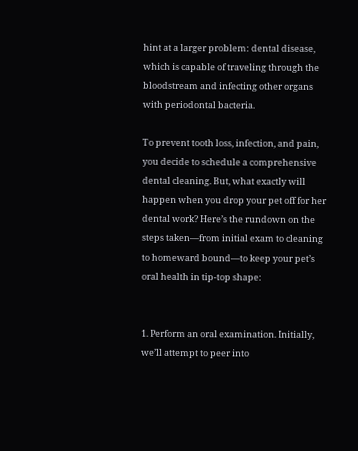hint at a larger problem: dental disease, which is capable of traveling through the bloodstream and infecting other organs with periodontal bacteria.

To prevent tooth loss, infection, and pain, you decide to schedule a comprehensive dental cleaning. But, what exactly will happen when you drop your pet off for her dental work? Here’s the rundown on the steps taken—from initial exam to cleaning to homeward bound—to keep your pet’s oral health in tip-top shape:


1. Perform an oral examination. Initially, we’ll attempt to peer into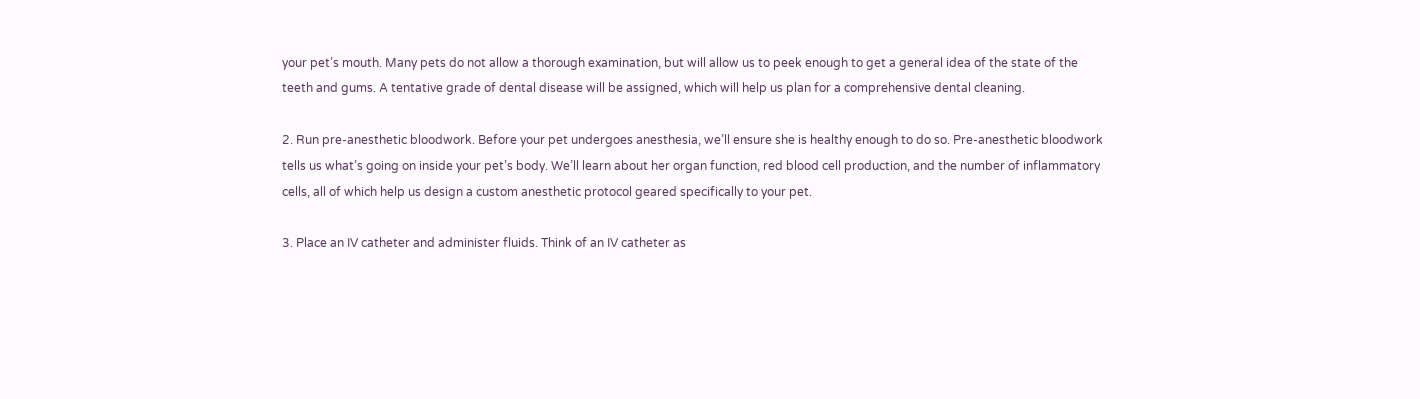your pet’s mouth. Many pets do not allow a thorough examination, but will allow us to peek enough to get a general idea of the state of the teeth and gums. A tentative grade of dental disease will be assigned, which will help us plan for a comprehensive dental cleaning.

2. Run pre-anesthetic bloodwork. Before your pet undergoes anesthesia, we’ll ensure she is healthy enough to do so. Pre-anesthetic bloodwork tells us what’s going on inside your pet’s body. We’ll learn about her organ function, red blood cell production, and the number of inflammatory cells, all of which help us design a custom anesthetic protocol geared specifically to your pet.

3. Place an IV catheter and administer fluids. Think of an IV catheter as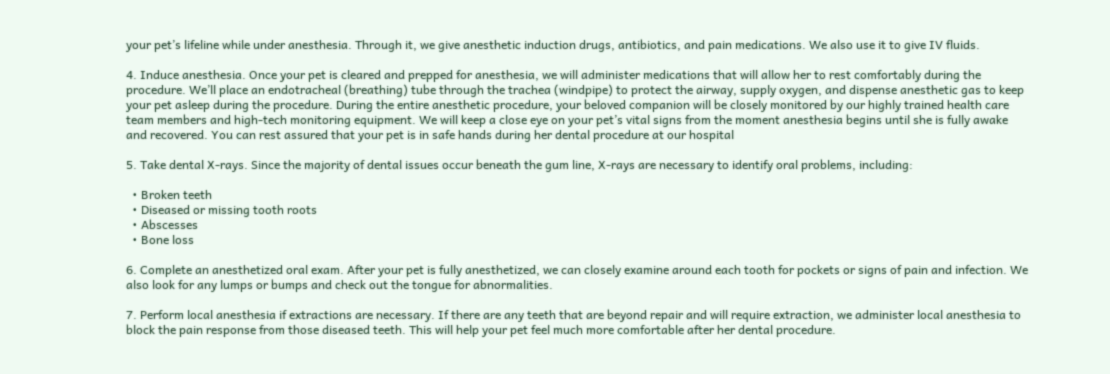your pet’s lifeline while under anesthesia. Through it, we give anesthetic induction drugs, antibiotics, and pain medications. We also use it to give IV fluids.

4. Induce anesthesia. Once your pet is cleared and prepped for anesthesia, we will administer medications that will allow her to rest comfortably during the procedure. We’ll place an endotracheal (breathing) tube through the trachea (windpipe) to protect the airway, supply oxygen, and dispense anesthetic gas to keep your pet asleep during the procedure. During the entire anesthetic procedure, your beloved companion will be closely monitored by our highly trained health care team members and high-tech monitoring equipment. We will keep a close eye on your pet’s vital signs from the moment anesthesia begins until she is fully awake and recovered. You can rest assured that your pet is in safe hands during her dental procedure at our hospital

5. Take dental X-rays. Since the majority of dental issues occur beneath the gum line, X-rays are necessary to identify oral problems, including:

  • Broken teeth
  • Diseased or missing tooth roots
  • Abscesses
  • Bone loss

6. Complete an anesthetized oral exam. After your pet is fully anesthetized, we can closely examine around each tooth for pockets or signs of pain and infection. We also look for any lumps or bumps and check out the tongue for abnormalities.

7. Perform local anesthesia if extractions are necessary. If there are any teeth that are beyond repair and will require extraction, we administer local anesthesia to block the pain response from those diseased teeth. This will help your pet feel much more comfortable after her dental procedure.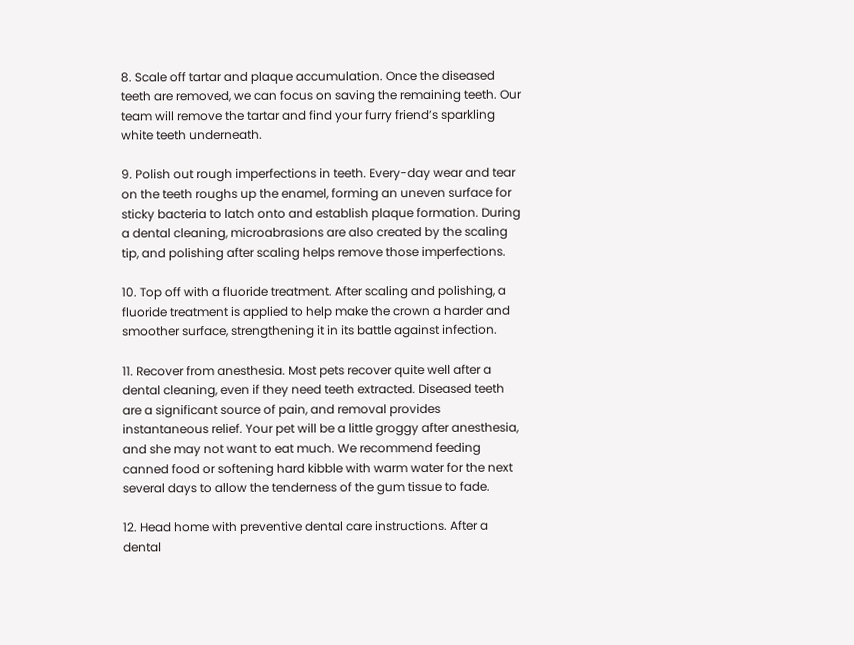8. Scale off tartar and plaque accumulation. Once the diseased teeth are removed, we can focus on saving the remaining teeth. Our team will remove the tartar and find your furry friend’s sparkling white teeth underneath.

9. Polish out rough imperfections in teeth. Every-day wear and tear on the teeth roughs up the enamel, forming an uneven surface for sticky bacteria to latch onto and establish plaque formation. During a dental cleaning, microabrasions are also created by the scaling tip, and polishing after scaling helps remove those imperfections.

10. Top off with a fluoride treatment. After scaling and polishing, a fluoride treatment is applied to help make the crown a harder and smoother surface, strengthening it in its battle against infection.

11. Recover from anesthesia. Most pets recover quite well after a dental cleaning, even if they need teeth extracted. Diseased teeth are a significant source of pain, and removal provides instantaneous relief. Your pet will be a little groggy after anesthesia, and she may not want to eat much. We recommend feeding canned food or softening hard kibble with warm water for the next several days to allow the tenderness of the gum tissue to fade.

12. Head home with preventive dental care instructions. After a dental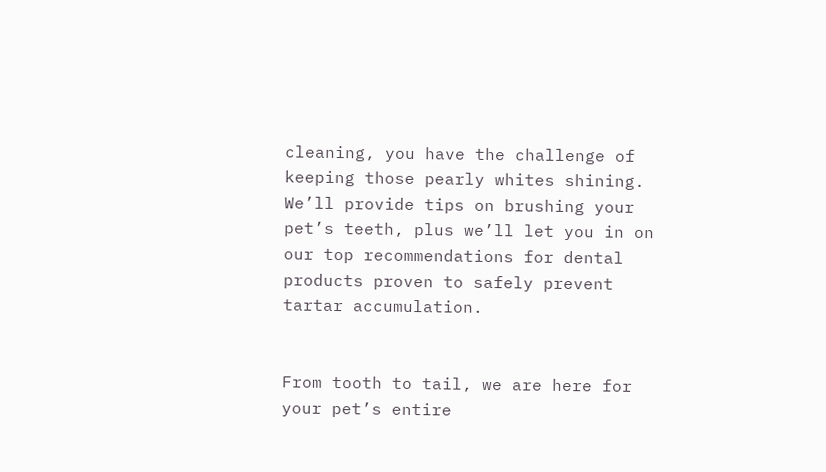cleaning, you have the challenge of keeping those pearly whites shining. We’ll provide tips on brushing your pet’s teeth, plus we’ll let you in on our top recommendations for dental products proven to safely prevent tartar accumulation.


From tooth to tail, we are here for your pet’s entire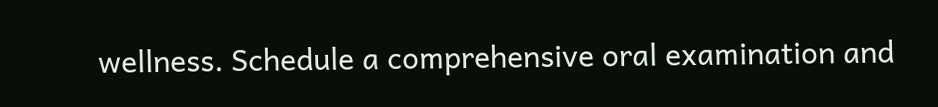wellness. Schedule a comprehensive oral examination and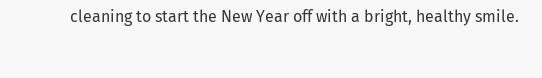cleaning to start the New Year off with a bright, healthy smile.